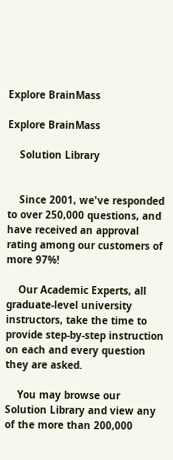Explore BrainMass

Explore BrainMass

    Solution Library


    Since 2001, we've responded to over 250,000 questions, and have received an approval rating among our customers of more 97%!

    Our Academic Experts, all graduate-level university instructors, take the time to provide step-by-step instruction on each and every question they are asked.

    You may browse our Solution Library and view any of the more than 200,000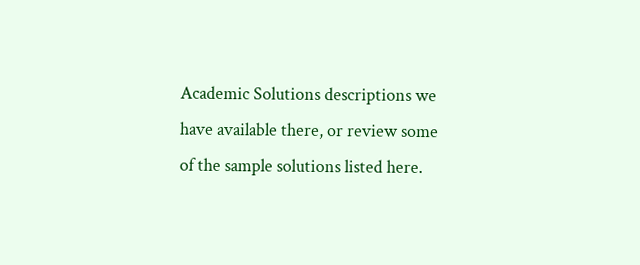Academic Solutions descriptions we have available there, or review some of the sample solutions listed here.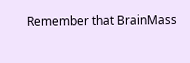Remember that BrainMass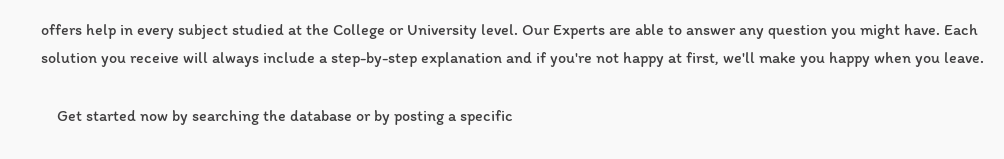offers help in every subject studied at the College or University level. Our Experts are able to answer any question you might have. Each solution you receive will always include a step-by-step explanation and if you're not happy at first, we'll make you happy when you leave.

    Get started now by searching the database or by posting a specific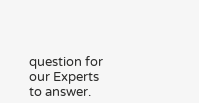question for our Experts to answer.